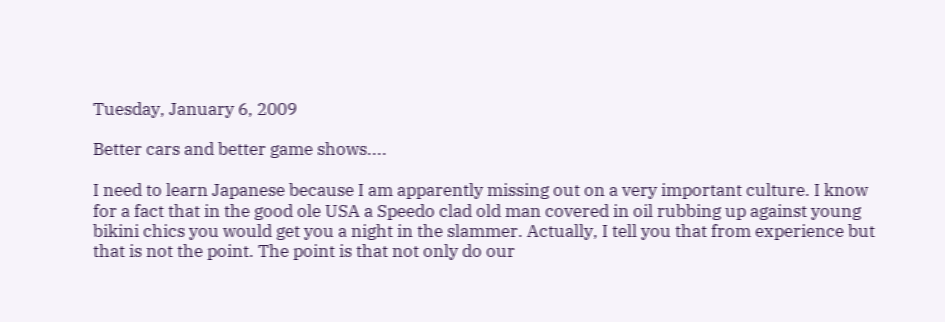Tuesday, January 6, 2009

Better cars and better game shows....

I need to learn Japanese because I am apparently missing out on a very important culture. I know for a fact that in the good ole USA a Speedo clad old man covered in oil rubbing up against young bikini chics you would get you a night in the slammer. Actually, I tell you that from experience but that is not the point. The point is that not only do our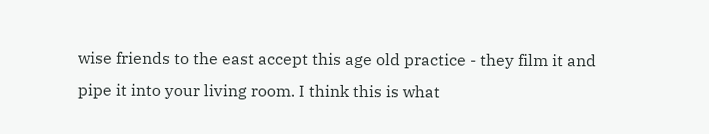wise friends to the east accept this age old practice - they film it and pipe it into your living room. I think this is what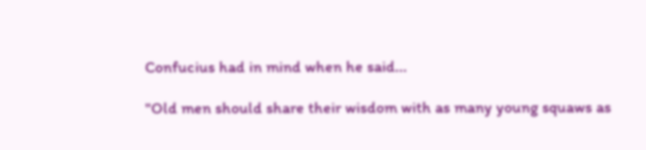Confucius had in mind when he said...

"Old men should share their wisdom with as many young squaws as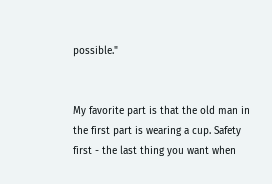possible."


My favorite part is that the old man in the first part is wearing a cup. Safety first - the last thing you want when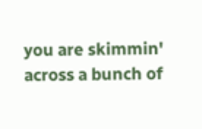you are skimmin' across a bunch of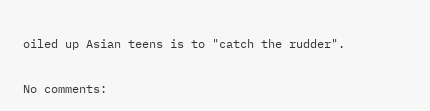oiled up Asian teens is to "catch the rudder".

No comments: